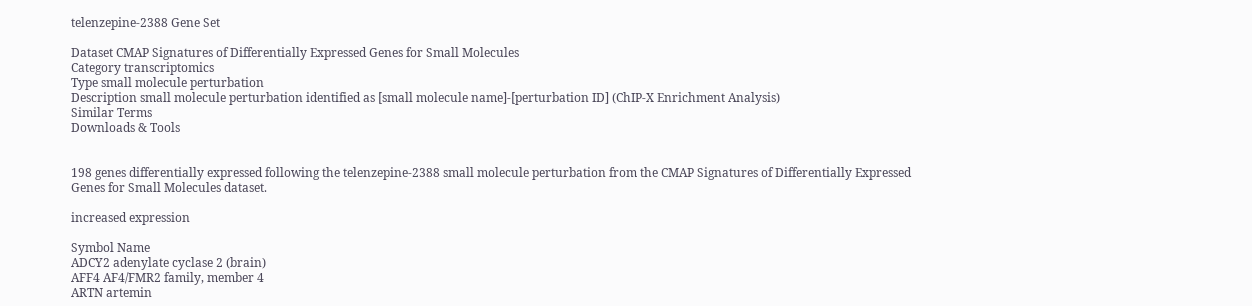telenzepine-2388 Gene Set

Dataset CMAP Signatures of Differentially Expressed Genes for Small Molecules
Category transcriptomics
Type small molecule perturbation
Description small molecule perturbation identified as [small molecule name]-[perturbation ID] (ChIP-X Enrichment Analysis)
Similar Terms
Downloads & Tools


198 genes differentially expressed following the telenzepine-2388 small molecule perturbation from the CMAP Signatures of Differentially Expressed Genes for Small Molecules dataset.

increased expression

Symbol Name
ADCY2 adenylate cyclase 2 (brain)
AFF4 AF4/FMR2 family, member 4
ARTN artemin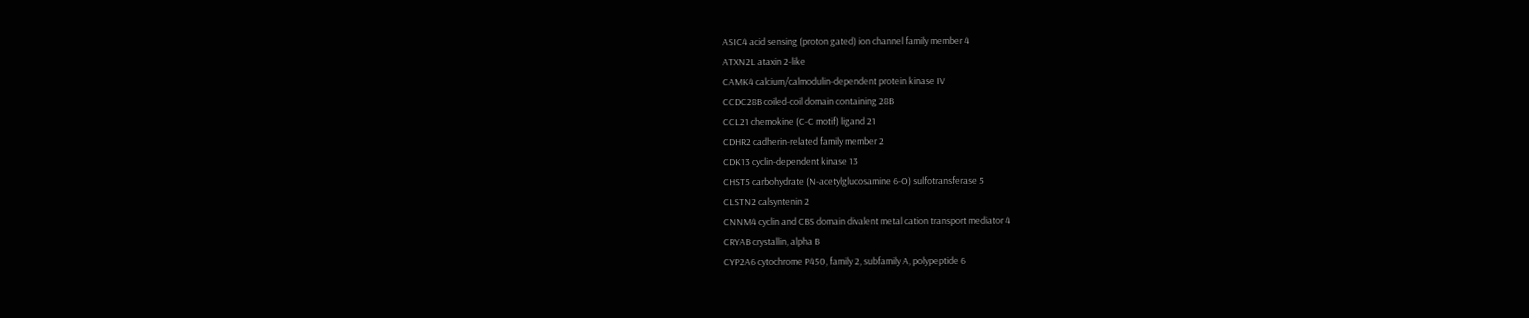ASIC4 acid sensing (proton gated) ion channel family member 4
ATXN2L ataxin 2-like
CAMK4 calcium/calmodulin-dependent protein kinase IV
CCDC28B coiled-coil domain containing 28B
CCL21 chemokine (C-C motif) ligand 21
CDHR2 cadherin-related family member 2
CDK13 cyclin-dependent kinase 13
CHST5 carbohydrate (N-acetylglucosamine 6-O) sulfotransferase 5
CLSTN2 calsyntenin 2
CNNM4 cyclin and CBS domain divalent metal cation transport mediator 4
CRYAB crystallin, alpha B
CYP2A6 cytochrome P450, family 2, subfamily A, polypeptide 6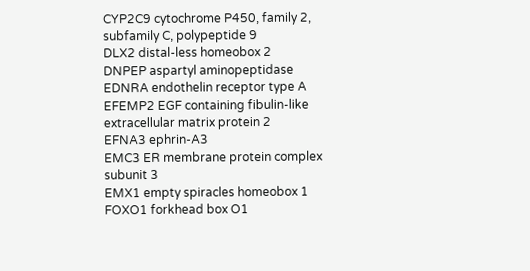CYP2C9 cytochrome P450, family 2, subfamily C, polypeptide 9
DLX2 distal-less homeobox 2
DNPEP aspartyl aminopeptidase
EDNRA endothelin receptor type A
EFEMP2 EGF containing fibulin-like extracellular matrix protein 2
EFNA3 ephrin-A3
EMC3 ER membrane protein complex subunit 3
EMX1 empty spiracles homeobox 1
FOXO1 forkhead box O1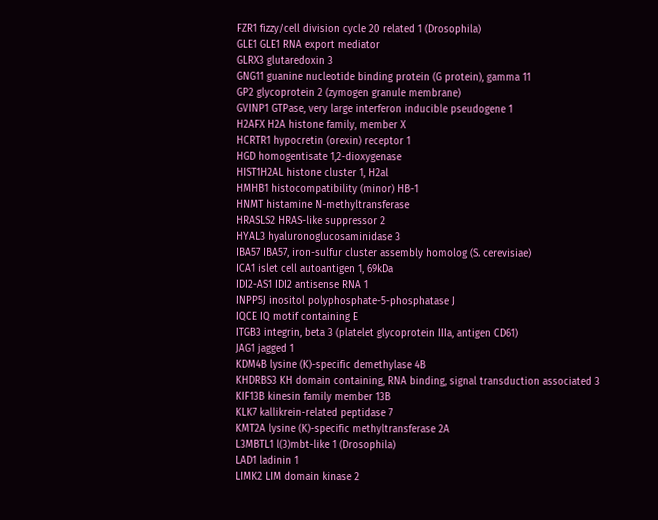FZR1 fizzy/cell division cycle 20 related 1 (Drosophila)
GLE1 GLE1 RNA export mediator
GLRX3 glutaredoxin 3
GNG11 guanine nucleotide binding protein (G protein), gamma 11
GP2 glycoprotein 2 (zymogen granule membrane)
GVINP1 GTPase, very large interferon inducible pseudogene 1
H2AFX H2A histone family, member X
HCRTR1 hypocretin (orexin) receptor 1
HGD homogentisate 1,2-dioxygenase
HIST1H2AL histone cluster 1, H2al
HMHB1 histocompatibility (minor) HB-1
HNMT histamine N-methyltransferase
HRASLS2 HRAS-like suppressor 2
HYAL3 hyaluronoglucosaminidase 3
IBA57 IBA57, iron-sulfur cluster assembly homolog (S. cerevisiae)
ICA1 islet cell autoantigen 1, 69kDa
IDI2-AS1 IDI2 antisense RNA 1
INPP5J inositol polyphosphate-5-phosphatase J
IQCE IQ motif containing E
ITGB3 integrin, beta 3 (platelet glycoprotein IIIa, antigen CD61)
JAG1 jagged 1
KDM4B lysine (K)-specific demethylase 4B
KHDRBS3 KH domain containing, RNA binding, signal transduction associated 3
KIF13B kinesin family member 13B
KLK7 kallikrein-related peptidase 7
KMT2A lysine (K)-specific methyltransferase 2A
L3MBTL1 l(3)mbt-like 1 (Drosophila)
LAD1 ladinin 1
LIMK2 LIM domain kinase 2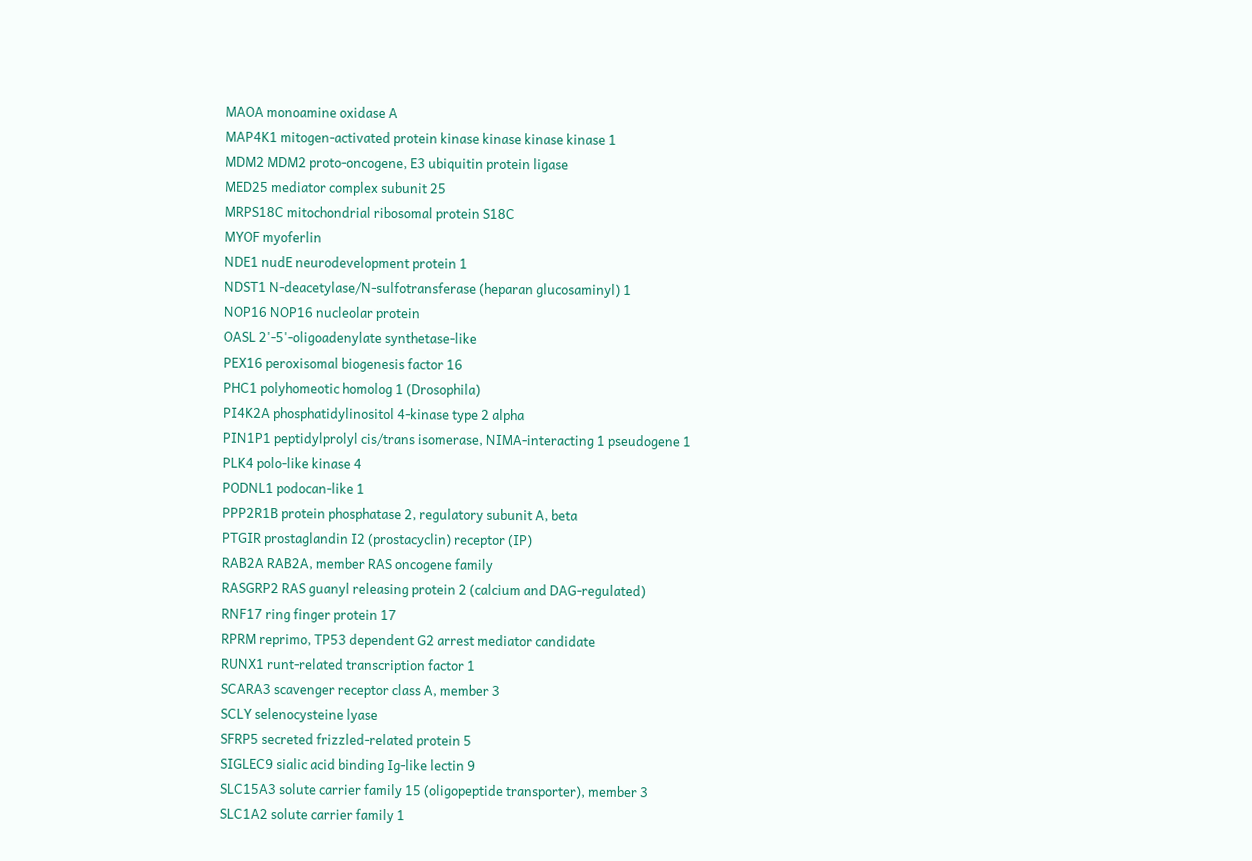MAOA monoamine oxidase A
MAP4K1 mitogen-activated protein kinase kinase kinase kinase 1
MDM2 MDM2 proto-oncogene, E3 ubiquitin protein ligase
MED25 mediator complex subunit 25
MRPS18C mitochondrial ribosomal protein S18C
MYOF myoferlin
NDE1 nudE neurodevelopment protein 1
NDST1 N-deacetylase/N-sulfotransferase (heparan glucosaminyl) 1
NOP16 NOP16 nucleolar protein
OASL 2'-5'-oligoadenylate synthetase-like
PEX16 peroxisomal biogenesis factor 16
PHC1 polyhomeotic homolog 1 (Drosophila)
PI4K2A phosphatidylinositol 4-kinase type 2 alpha
PIN1P1 peptidylprolyl cis/trans isomerase, NIMA-interacting 1 pseudogene 1
PLK4 polo-like kinase 4
PODNL1 podocan-like 1
PPP2R1B protein phosphatase 2, regulatory subunit A, beta
PTGIR prostaglandin I2 (prostacyclin) receptor (IP)
RAB2A RAB2A, member RAS oncogene family
RASGRP2 RAS guanyl releasing protein 2 (calcium and DAG-regulated)
RNF17 ring finger protein 17
RPRM reprimo, TP53 dependent G2 arrest mediator candidate
RUNX1 runt-related transcription factor 1
SCARA3 scavenger receptor class A, member 3
SCLY selenocysteine lyase
SFRP5 secreted frizzled-related protein 5
SIGLEC9 sialic acid binding Ig-like lectin 9
SLC15A3 solute carrier family 15 (oligopeptide transporter), member 3
SLC1A2 solute carrier family 1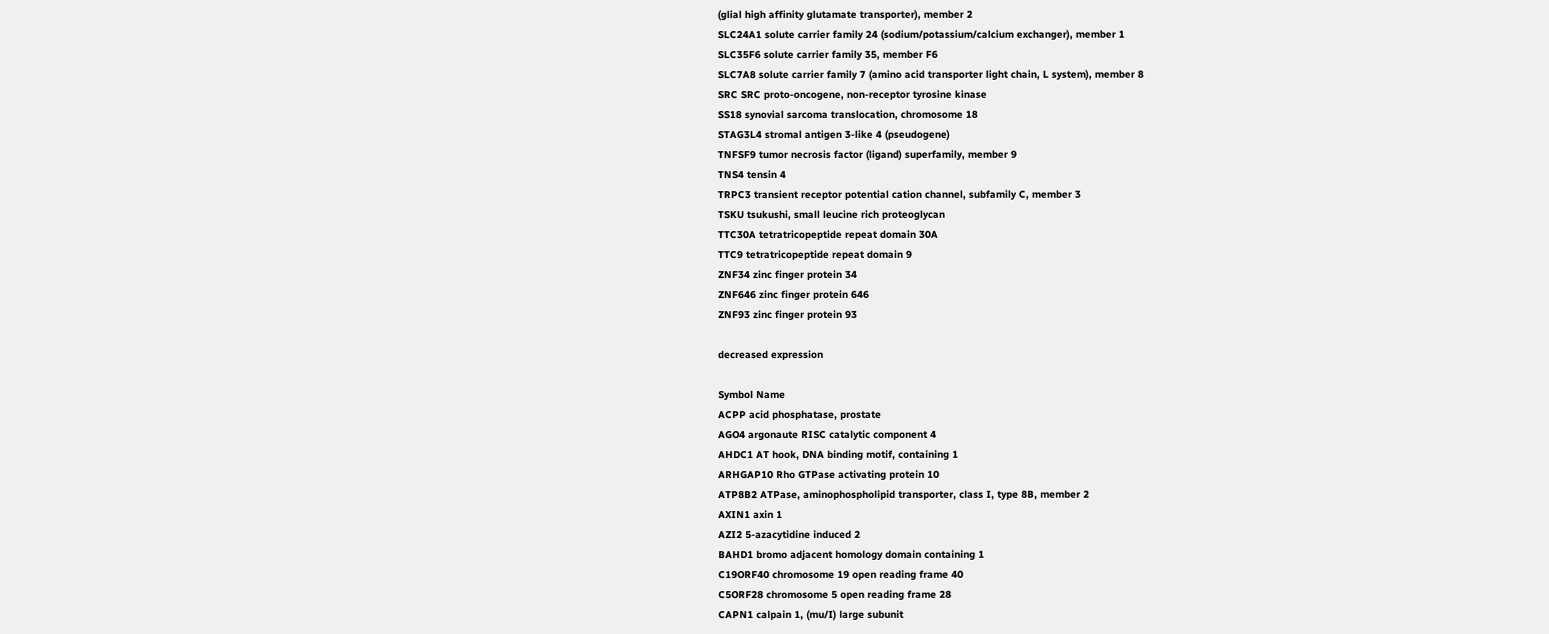(glial high affinity glutamate transporter), member 2
SLC24A1 solute carrier family 24 (sodium/potassium/calcium exchanger), member 1
SLC35F6 solute carrier family 35, member F6
SLC7A8 solute carrier family 7 (amino acid transporter light chain, L system), member 8
SRC SRC proto-oncogene, non-receptor tyrosine kinase
SS18 synovial sarcoma translocation, chromosome 18
STAG3L4 stromal antigen 3-like 4 (pseudogene)
TNFSF9 tumor necrosis factor (ligand) superfamily, member 9
TNS4 tensin 4
TRPC3 transient receptor potential cation channel, subfamily C, member 3
TSKU tsukushi, small leucine rich proteoglycan
TTC30A tetratricopeptide repeat domain 30A
TTC9 tetratricopeptide repeat domain 9
ZNF34 zinc finger protein 34
ZNF646 zinc finger protein 646
ZNF93 zinc finger protein 93

decreased expression

Symbol Name
ACPP acid phosphatase, prostate
AGO4 argonaute RISC catalytic component 4
AHDC1 AT hook, DNA binding motif, containing 1
ARHGAP10 Rho GTPase activating protein 10
ATP8B2 ATPase, aminophospholipid transporter, class I, type 8B, member 2
AXIN1 axin 1
AZI2 5-azacytidine induced 2
BAHD1 bromo adjacent homology domain containing 1
C19ORF40 chromosome 19 open reading frame 40
C5ORF28 chromosome 5 open reading frame 28
CAPN1 calpain 1, (mu/I) large subunit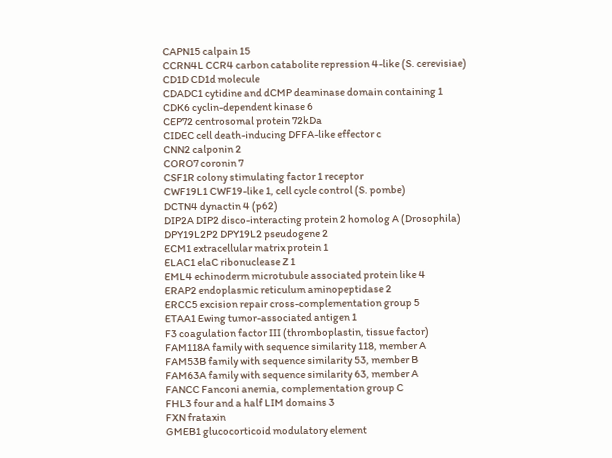CAPN15 calpain 15
CCRN4L CCR4 carbon catabolite repression 4-like (S. cerevisiae)
CD1D CD1d molecule
CDADC1 cytidine and dCMP deaminase domain containing 1
CDK6 cyclin-dependent kinase 6
CEP72 centrosomal protein 72kDa
CIDEC cell death-inducing DFFA-like effector c
CNN2 calponin 2
CORO7 coronin 7
CSF1R colony stimulating factor 1 receptor
CWF19L1 CWF19-like 1, cell cycle control (S. pombe)
DCTN4 dynactin 4 (p62)
DIP2A DIP2 disco-interacting protein 2 homolog A (Drosophila)
DPY19L2P2 DPY19L2 pseudogene 2
ECM1 extracellular matrix protein 1
ELAC1 elaC ribonuclease Z 1
EML4 echinoderm microtubule associated protein like 4
ERAP2 endoplasmic reticulum aminopeptidase 2
ERCC5 excision repair cross-complementation group 5
ETAA1 Ewing tumor-associated antigen 1
F3 coagulation factor III (thromboplastin, tissue factor)
FAM118A family with sequence similarity 118, member A
FAM53B family with sequence similarity 53, member B
FAM63A family with sequence similarity 63, member A
FANCC Fanconi anemia, complementation group C
FHL3 four and a half LIM domains 3
FXN frataxin
GMEB1 glucocorticoid modulatory element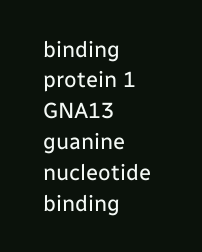binding protein 1
GNA13 guanine nucleotide binding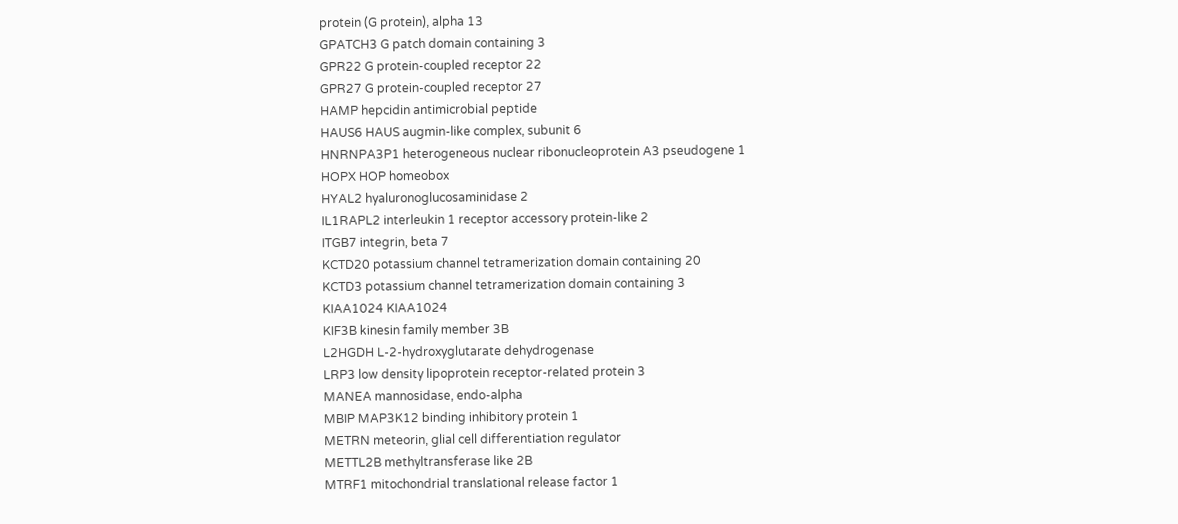protein (G protein), alpha 13
GPATCH3 G patch domain containing 3
GPR22 G protein-coupled receptor 22
GPR27 G protein-coupled receptor 27
HAMP hepcidin antimicrobial peptide
HAUS6 HAUS augmin-like complex, subunit 6
HNRNPA3P1 heterogeneous nuclear ribonucleoprotein A3 pseudogene 1
HOPX HOP homeobox
HYAL2 hyaluronoglucosaminidase 2
IL1RAPL2 interleukin 1 receptor accessory protein-like 2
ITGB7 integrin, beta 7
KCTD20 potassium channel tetramerization domain containing 20
KCTD3 potassium channel tetramerization domain containing 3
KIAA1024 KIAA1024
KIF3B kinesin family member 3B
L2HGDH L-2-hydroxyglutarate dehydrogenase
LRP3 low density lipoprotein receptor-related protein 3
MANEA mannosidase, endo-alpha
MBIP MAP3K12 binding inhibitory protein 1
METRN meteorin, glial cell differentiation regulator
METTL2B methyltransferase like 2B
MTRF1 mitochondrial translational release factor 1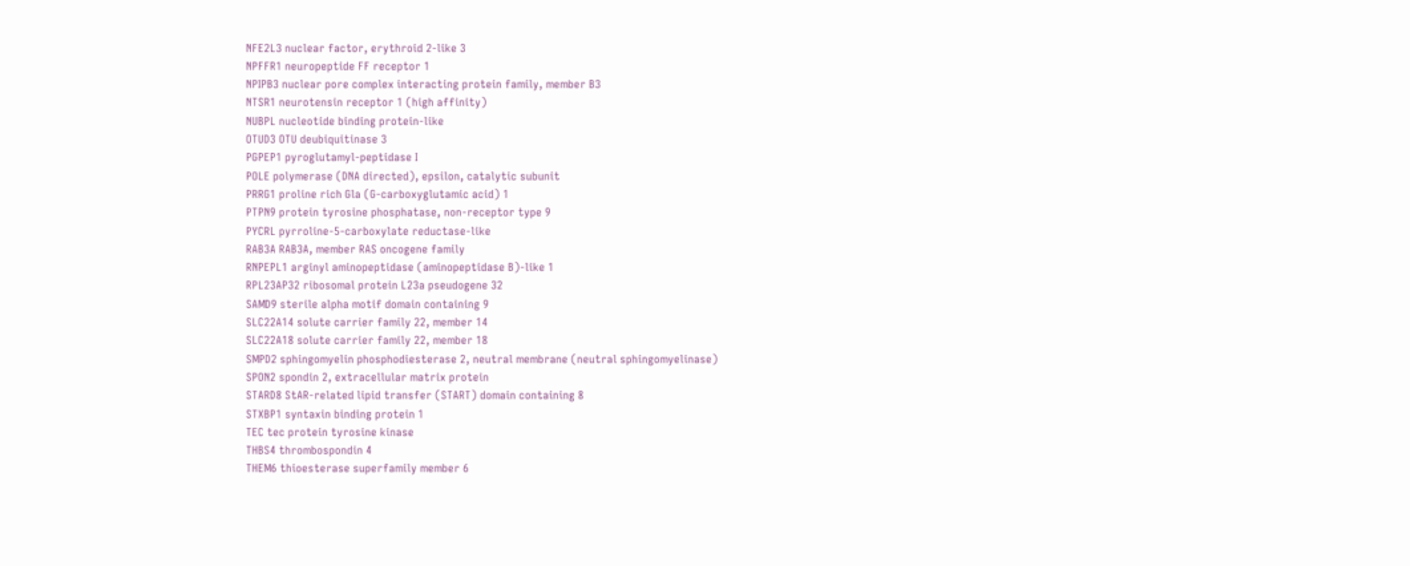NFE2L3 nuclear factor, erythroid 2-like 3
NPFFR1 neuropeptide FF receptor 1
NPIPB3 nuclear pore complex interacting protein family, member B3
NTSR1 neurotensin receptor 1 (high affinity)
NUBPL nucleotide binding protein-like
OTUD3 OTU deubiquitinase 3
PGPEP1 pyroglutamyl-peptidase I
POLE polymerase (DNA directed), epsilon, catalytic subunit
PRRG1 proline rich Gla (G-carboxyglutamic acid) 1
PTPN9 protein tyrosine phosphatase, non-receptor type 9
PYCRL pyrroline-5-carboxylate reductase-like
RAB3A RAB3A, member RAS oncogene family
RNPEPL1 arginyl aminopeptidase (aminopeptidase B)-like 1
RPL23AP32 ribosomal protein L23a pseudogene 32
SAMD9 sterile alpha motif domain containing 9
SLC22A14 solute carrier family 22, member 14
SLC22A18 solute carrier family 22, member 18
SMPD2 sphingomyelin phosphodiesterase 2, neutral membrane (neutral sphingomyelinase)
SPON2 spondin 2, extracellular matrix protein
STARD8 StAR-related lipid transfer (START) domain containing 8
STXBP1 syntaxin binding protein 1
TEC tec protein tyrosine kinase
THBS4 thrombospondin 4
THEM6 thioesterase superfamily member 6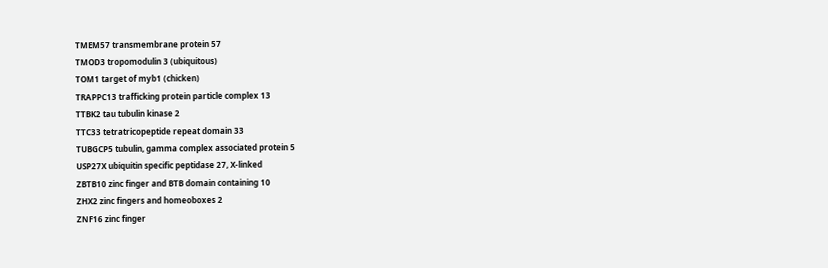TMEM57 transmembrane protein 57
TMOD3 tropomodulin 3 (ubiquitous)
TOM1 target of myb1 (chicken)
TRAPPC13 trafficking protein particle complex 13
TTBK2 tau tubulin kinase 2
TTC33 tetratricopeptide repeat domain 33
TUBGCP5 tubulin, gamma complex associated protein 5
USP27X ubiquitin specific peptidase 27, X-linked
ZBTB10 zinc finger and BTB domain containing 10
ZHX2 zinc fingers and homeoboxes 2
ZNF16 zinc finger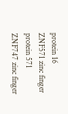protein 16
ZNF571 zinc finger protein 571
ZNF747 zinc finger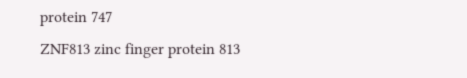protein 747
ZNF813 zinc finger protein 813